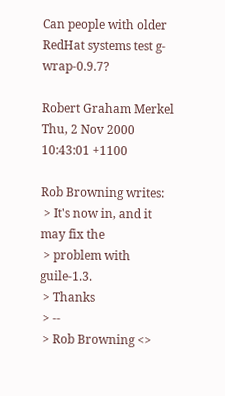Can people with older RedHat systems test g-wrap-0.9.7?

Robert Graham Merkel
Thu, 2 Nov 2000 10:43:01 +1100

Rob Browning writes:
 > It's now in, and it may fix the
 > problem with guile-1.3.
 > Thanks
 > --
 > Rob Browning <>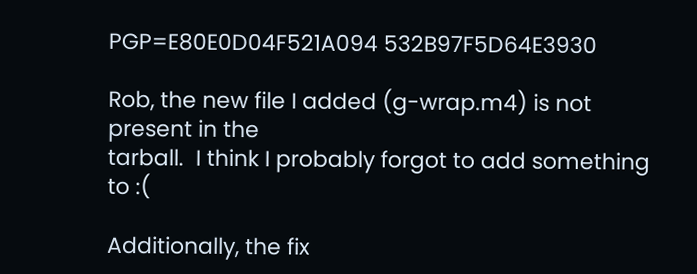PGP=E80E0D04F521A094 532B97F5D64E3930

Rob, the new file I added (g-wrap.m4) is not present in the
tarball.  I think I probably forgot to add something to :(

Additionally, the fix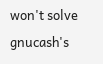won't solve gnucash's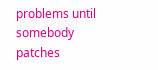problems until somebody
patches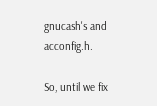gnucash's and acconfig.h.

So, until we fix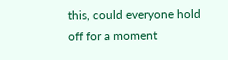this, could everyone hold off for a moment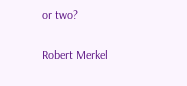or two?

Robert Merkel